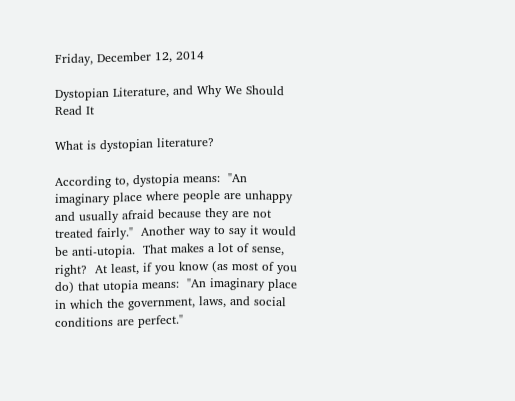Friday, December 12, 2014

Dystopian Literature, and Why We Should Read It

What is dystopian literature?

According to, dystopia means:  "An imaginary place where people are unhappy and usually afraid because they are not treated fairly."  Another way to say it would be anti-utopia.  That makes a lot of sense, right?  At least, if you know (as most of you do) that utopia means:  "An imaginary place in which the government, laws, and social conditions are perfect."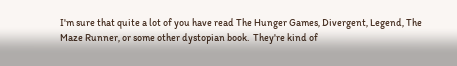I'm sure that quite a lot of you have read The Hunger Games, Divergent, Legend, The Maze Runner, or some other dystopian book.  They're kind of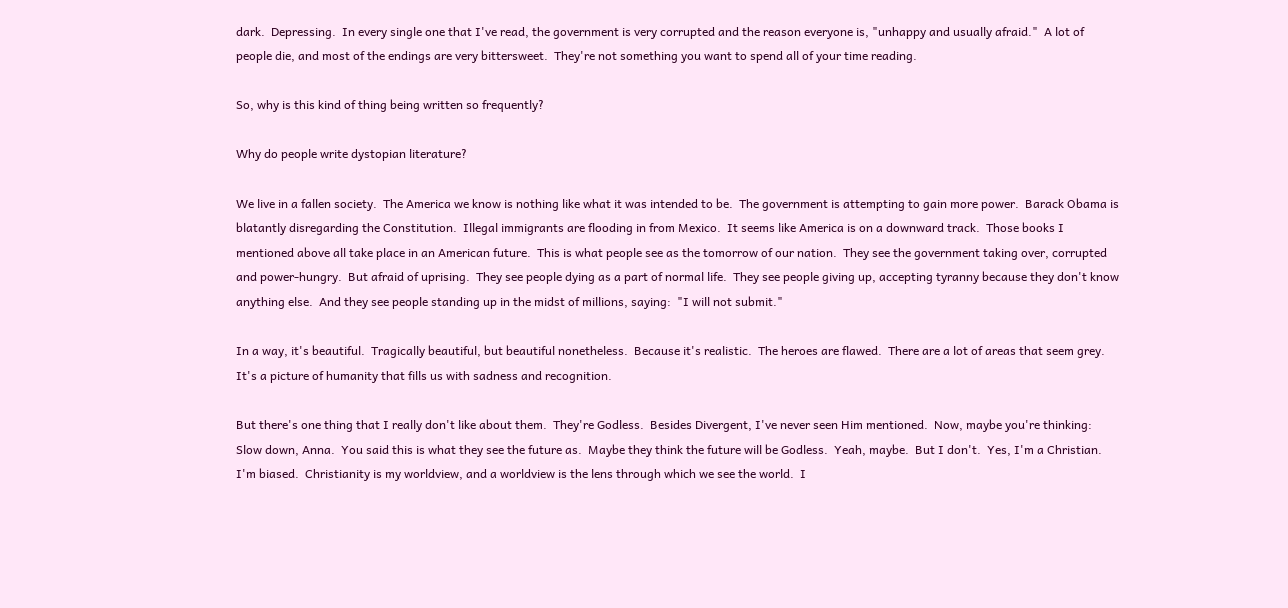dark.  Depressing.  In every single one that I've read, the government is very corrupted and the reason everyone is, "unhappy and usually afraid."  A lot of people die, and most of the endings are very bittersweet.  They're not something you want to spend all of your time reading.

So, why is this kind of thing being written so frequently?

Why do people write dystopian literature?

We live in a fallen society.  The America we know is nothing like what it was intended to be.  The government is attempting to gain more power.  Barack Obama is blatantly disregarding the Constitution.  Illegal immigrants are flooding in from Mexico.  It seems like America is on a downward track.  Those books I mentioned above all take place in an American future.  This is what people see as the tomorrow of our nation.  They see the government taking over, corrupted and power-hungry.  But afraid of uprising.  They see people dying as a part of normal life.  They see people giving up, accepting tyranny because they don't know anything else.  And they see people standing up in the midst of millions, saying:  "I will not submit."

In a way, it's beautiful.  Tragically beautiful, but beautiful nonetheless.  Because it's realistic.  The heroes are flawed.  There are a lot of areas that seem grey.  It's a picture of humanity that fills us with sadness and recognition.

But there's one thing that I really don't like about them.  They're Godless.  Besides Divergent, I've never seen Him mentioned.  Now, maybe you're thinking:  Slow down, Anna.  You said this is what they see the future as.  Maybe they think the future will be Godless.  Yeah, maybe.  But I don't.  Yes, I'm a Christian.  I'm biased.  Christianity is my worldview, and a worldview is the lens through which we see the world.  I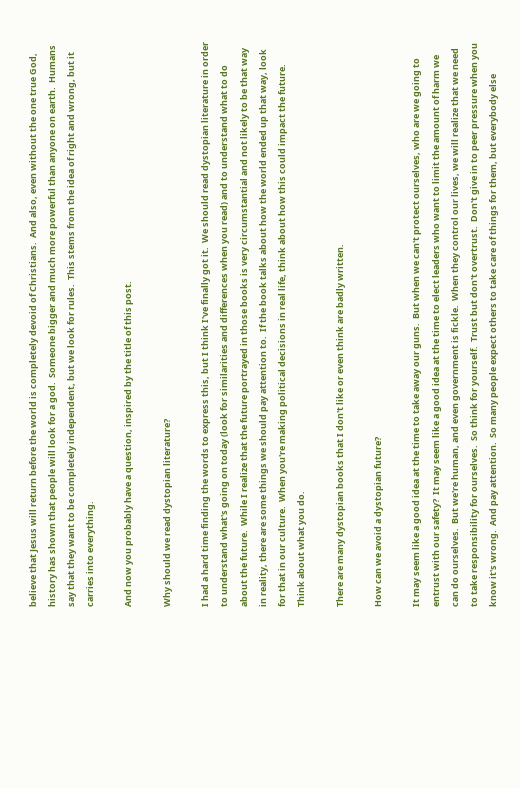believe that Jesus will return before the world is completely devoid of Christians.  And also, even without the one true God, history has shown that people will look for a god.  Someone bigger and much more powerful than anyone on earth.  Humans say that they want to be completely independent, but we look for rules.  This stems from the idea of right and wrong, but it carries into everything.

And now you probably have a question, inspired by the title of this post.

Why should we read dystopian literature?

I had a hard time finding the words to express this, but I think I've finally got it.  We should read dystopian literature in order to understand what's going on today (look for similarities and differences when you read) and to understand what to do about the future.  While I realize that the future portrayed in those books is very circumstantial and not likely to be that way in reality, there are some things we should pay attention to.  If the book talks about how the world ended up that way, look for that in our culture.  When you're making political decisions in real life, think about how this could impact the future.  Think about what you do.

There are many dystopian books that I don't like or even think are badly written.

How can we avoid a dystopian future?

It may seem like a good idea at the time to take away our guns.  But when we can't protect ourselves, who are we going to entrust with our safety?  It may seem like a good idea at the time to elect leaders who want to limit the amount of harm we can do ourselves.  But we're human, and even government is fickle.  When they control our lives, we will realize that we need to take responsibility for ourselves.  So think for yourself.  Trust but don't overtrust.  Don't give in to peer pressure when you know it's wrong.  And pay attention.  So many people expect others to take care of things for them, but everybody else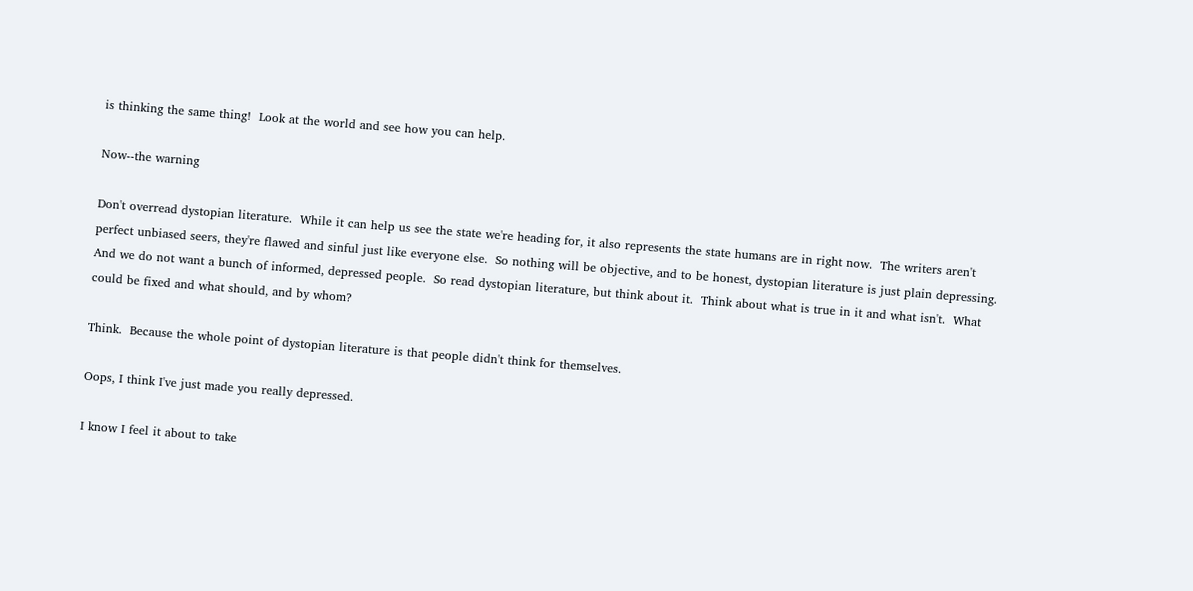is thinking the same thing!  Look at the world and see how you can help.

Now--the warning

Don't overread dystopian literature.  While it can help us see the state we're heading for, it also represents the state humans are in right now.  The writers aren't perfect unbiased seers, they're flawed and sinful just like everyone else.  So nothing will be objective, and to be honest, dystopian literature is just plain depressing.  And we do not want a bunch of informed, depressed people.  So read dystopian literature, but think about it.  Think about what is true in it and what isn't.  What could be fixed and what should, and by whom?

Think.  Because the whole point of dystopian literature is that people didn't think for themselves.

Oops, I think I've just made you really depressed.

I know I feel it about to take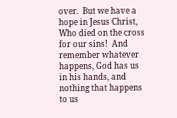over.  But we have a hope in Jesus Christ, Who died on the cross for our sins!  And remember whatever happens, God has us in his hands, and nothing that happens to us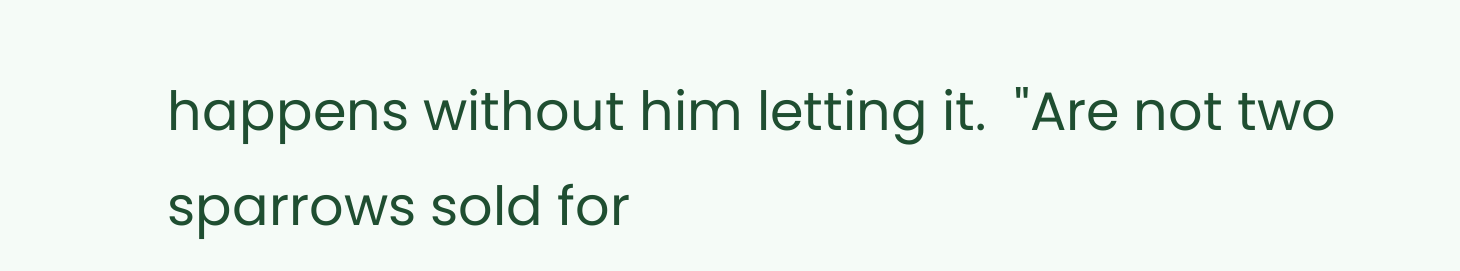happens without him letting it.  "Are not two sparrows sold for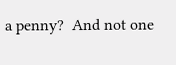a penny?  And not one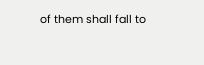of them shall fall to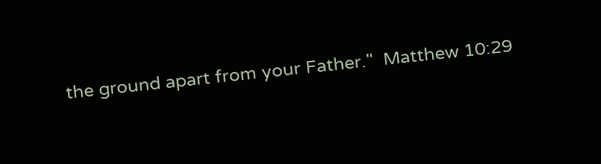the ground apart from your Father."  Matthew 10:29